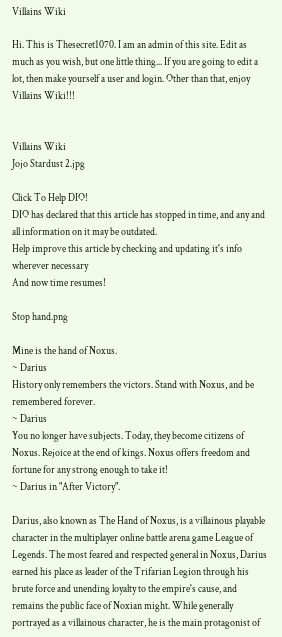Villains Wiki

Hi. This is Thesecret1070. I am an admin of this site. Edit as much as you wish, but one little thing... If you are going to edit a lot, then make yourself a user and login. Other than that, enjoy Villains Wiki!!!


Villains Wiki
Jojo Stardust 2.jpg

Click To Help DIO!
DIO has declared that this article has stopped in time, and any and all information on it may be outdated.
Help improve this article by checking and updating it's info wherever necessary
And now time resumes!

Stop hand.png

Mine is the hand of Noxus.
~ Darius
History only remembers the victors. Stand with Noxus, and be remembered forever.
~ Darius
You no longer have subjects. Today, they become citizens of Noxus. Rejoice at the end of kings. Noxus offers freedom and fortune for any strong enough to take it!
~ Darius in "After Victory".

Darius, also known as The Hand of Noxus, is a villainous playable character in the multiplayer online battle arena game League of Legends. The most feared and respected general in Noxus, Darius earned his place as leader of the Trifarian Legion through his brute force and unending loyalty to the empire's cause, and remains the public face of Noxian might. While generally portrayed as a villainous character, he is the main protagonist of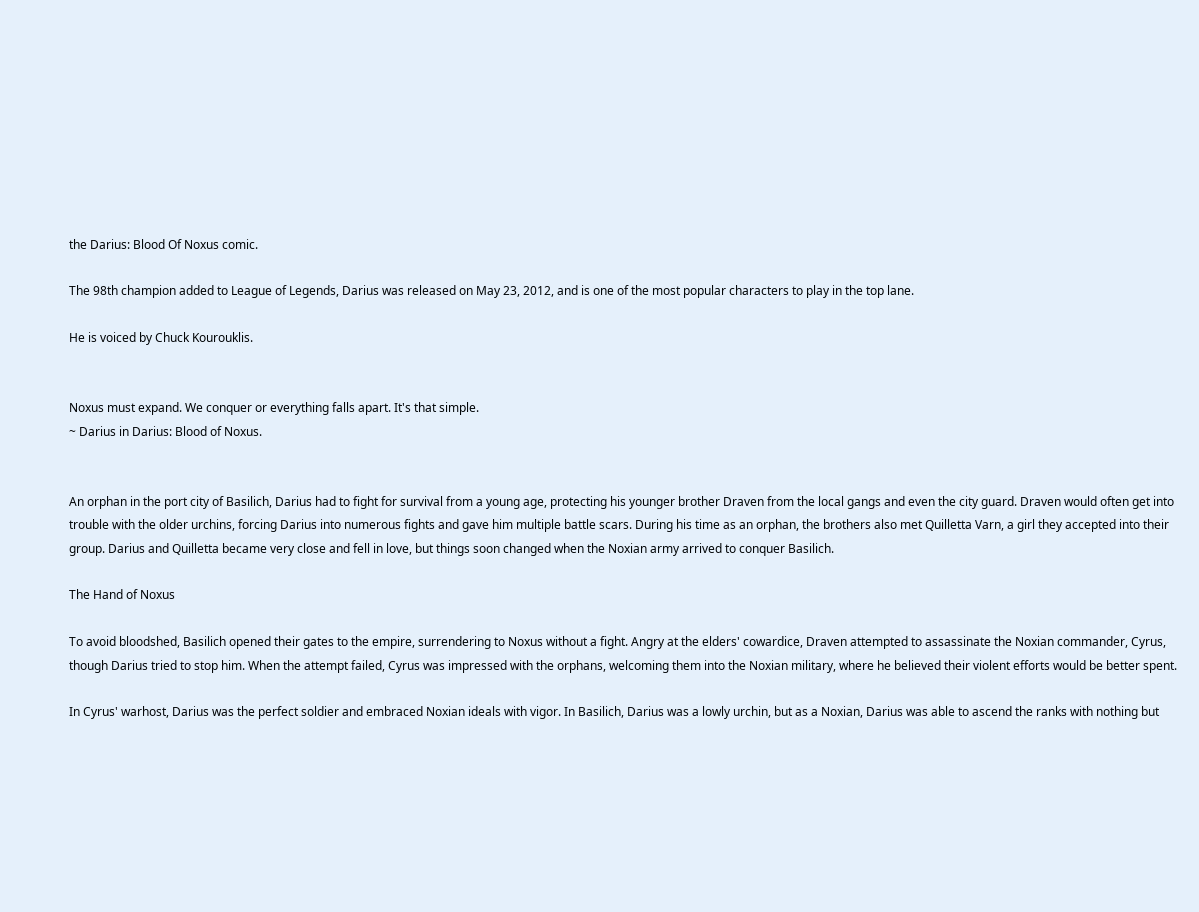the Darius: Blood Of Noxus comic.

The 98th champion added to League of Legends, Darius was released on May 23, 2012, and is one of the most popular characters to play in the top lane.

He is voiced by Chuck Kourouklis.


Noxus must expand. We conquer or everything falls apart. It's that simple.
~ Darius in Darius: Blood of Noxus.


An orphan in the port city of Basilich, Darius had to fight for survival from a young age, protecting his younger brother Draven from the local gangs and even the city guard. Draven would often get into trouble with the older urchins, forcing Darius into numerous fights and gave him multiple battle scars. During his time as an orphan, the brothers also met Quilletta Varn, a girl they accepted into their group. Darius and Quilletta became very close and fell in love, but things soon changed when the Noxian army arrived to conquer Basilich.

The Hand of Noxus

To avoid bloodshed, Basilich opened their gates to the empire, surrendering to Noxus without a fight. Angry at the elders' cowardice, Draven attempted to assassinate the Noxian commander, Cyrus, though Darius tried to stop him. When the attempt failed, Cyrus was impressed with the orphans, welcoming them into the Noxian military, where he believed their violent efforts would be better spent.

In Cyrus' warhost, Darius was the perfect soldier and embraced Noxian ideals with vigor. In Basilich, Darius was a lowly urchin, but as a Noxian, Darius was able to ascend the ranks with nothing but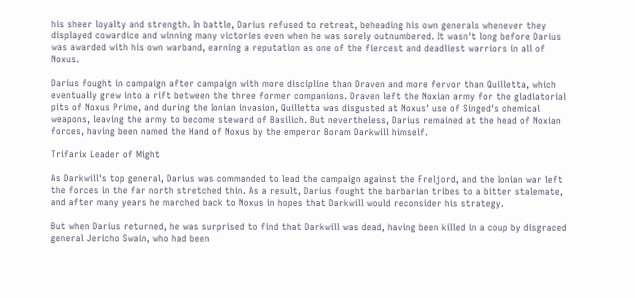his sheer loyalty and strength. In battle, Darius refused to retreat, beheading his own generals whenever they displayed cowardice and winning many victories even when he was sorely outnumbered. It wasn't long before Darius was awarded with his own warband, earning a reputation as one of the fiercest and deadliest warriors in all of Noxus.

Darius fought in campaign after campaign with more discipline than Draven and more fervor than Quilletta, which eventually grew into a rift between the three former companions. Draven left the Noxian army for the gladiatorial pits of Noxus Prime, and during the Ionian invasion, Quilletta was disgusted at Noxus' use of Singed's chemical weapons, leaving the army to become steward of Basilich. But nevertheless, Darius remained at the head of Noxian forces, having been named the Hand of Noxus by the emperor Boram Darkwill himself.

Trifarix Leader of Might

As Darkwill's top general, Darius was commanded to lead the campaign against the Freljord, and the Ionian war left the forces in the far north stretched thin. As a result, Darius fought the barbarian tribes to a bitter stalemate, and after many years he marched back to Noxus in hopes that Darkwill would reconsider his strategy.

But when Darius returned, he was surprised to find that Darkwill was dead, having been killed in a coup by disgraced general Jericho Swain, who had been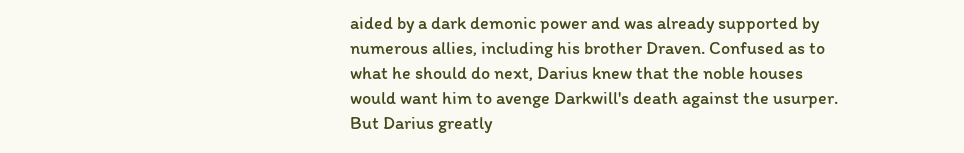aided by a dark demonic power and was already supported by numerous allies, including his brother Draven. Confused as to what he should do next, Darius knew that the noble houses would want him to avenge Darkwill's death against the usurper. But Darius greatly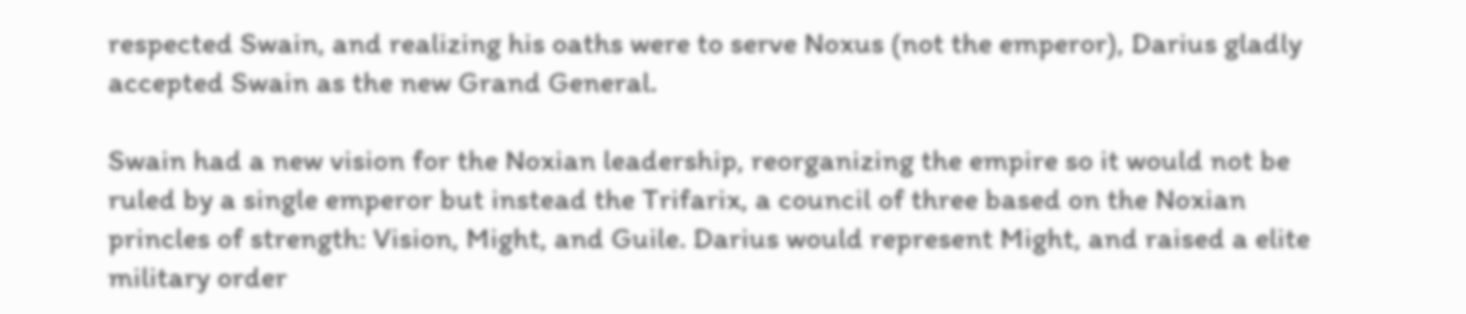respected Swain, and realizing his oaths were to serve Noxus (not the emperor), Darius gladly accepted Swain as the new Grand General.

Swain had a new vision for the Noxian leadership, reorganizing the empire so it would not be ruled by a single emperor but instead the Trifarix, a council of three based on the Noxian princles of strength: Vision, Might, and Guile. Darius would represent Might, and raised a elite military order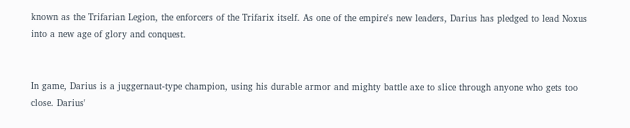known as the Trifarian Legion, the enforcers of the Trifarix itself. As one of the empire's new leaders, Darius has pledged to lead Noxus into a new age of glory and conquest.


In game, Darius is a juggernaut-type champion, using his durable armor and mighty battle axe to slice through anyone who gets too close. Darius'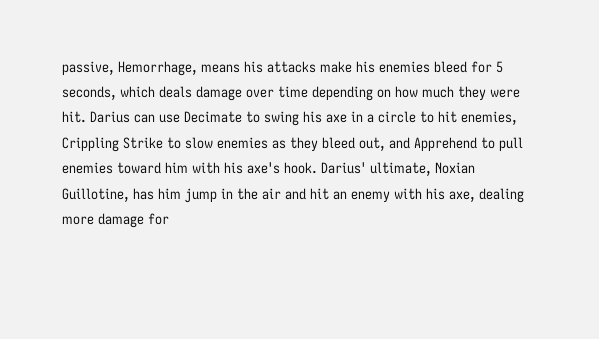passive, Hemorrhage, means his attacks make his enemies bleed for 5 seconds, which deals damage over time depending on how much they were hit. Darius can use Decimate to swing his axe in a circle to hit enemies, Crippling Strike to slow enemies as they bleed out, and Apprehend to pull enemies toward him with his axe's hook. Darius' ultimate, Noxian Guillotine, has him jump in the air and hit an enemy with his axe, dealing more damage for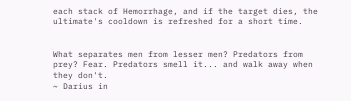each stack of Hemorrhage, and if the target dies, the ultimate's cooldown is refreshed for a short time.


What separates men from lesser men? Predators from prey? Fear. Predators smell it... and walk away when they don't.
~ Darius in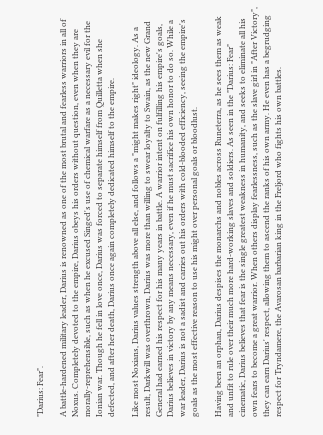"Darius: Fear".

A battle-hardened military leader, Darius is renowned as one of the most brutal and fearless warriors in all of Noxus. Completely devoted to the empire, Darius obeys his orders without question, even when they are morally-reprehensible, such as when he excused Singed's use of chemical warfare as a necessary evil for the Ionian war. Though he fell in love once, Darius was forced to separate himself from Quilletta when she defected, and after her death, Darius once again completely dedicated himself to the empire.

Like most Noxians, Darius values strength above all else, and follows a "might makes right" ideology. As a result, Darkwill was overthrown, Darius was more than willing to swear loyalty to Swain, as the new Grand General had earned his respect for his many years in battle. A warrior intent on fulfilling his empire's goals, Darius believes in victory by any means necessary, even if he must sacrifice his own honor to do so. While a war leader, Darius is not a sadist and carries out his orders with cold-blooded efficiency, seeing the empire's goals as the most effective reason to use his might over personal goals or bloodlust.

Having been an orphan, Darius despises the monarchs and nobles across Runeterra, as he sees them as weak and unfit to rule over their much more hard-working slaves and soldiers. As seen in the "Darius: Fear" cinematic, Darius believes that fear is the single greatest weakness in humanity, and seeks to eliminate all his own fears to become a great warrior. When others display fearlessness, such as the slave girl in "After Victory", they can earn Darius' respect, allowing them to ascend the ranks of his own army. He even has a begrudging respect for Tryndamere, the Avarosan barbarian king in the Freljord who fights his own battles.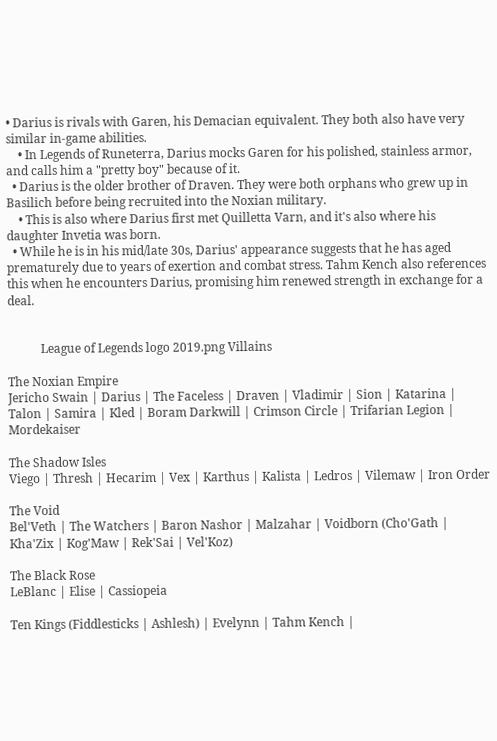• Darius is rivals with Garen, his Demacian equivalent. They both also have very similar in-game abilities.
    • In Legends of Runeterra, Darius mocks Garen for his polished, stainless armor, and calls him a "pretty boy" because of it.
  • Darius is the older brother of Draven. They were both orphans who grew up in Basilich before being recruited into the Noxian military.
    • This is also where Darius first met Quilletta Varn, and it's also where his daughter Invetia was born.
  • While he is in his mid/late 30s, Darius' appearance suggests that he has aged prematurely due to years of exertion and combat stress. Tahm Kench also references this when he encounters Darius, promising him renewed strength in exchange for a deal.


           League of Legends logo 2019.png Villains

The Noxian Empire
Jericho Swain | Darius | The Faceless | Draven | Vladimir | Sion | Katarina | Talon | Samira | Kled | Boram Darkwill | Crimson Circle | Trifarian Legion | Mordekaiser

The Shadow Isles
Viego | Thresh | Hecarim | Vex | Karthus | Kalista | Ledros | Vilemaw | Iron Order

The Void
Bel'Veth | The Watchers | Baron Nashor | Malzahar | Voidborn (Cho'Gath | Kha'Zix | Kog'Maw | Rek'Sai | Vel'Koz)

The Black Rose
LeBlanc | Elise | Cassiopeia

Ten Kings (Fiddlesticks | Ashlesh) | Evelynn | Tahm Kench |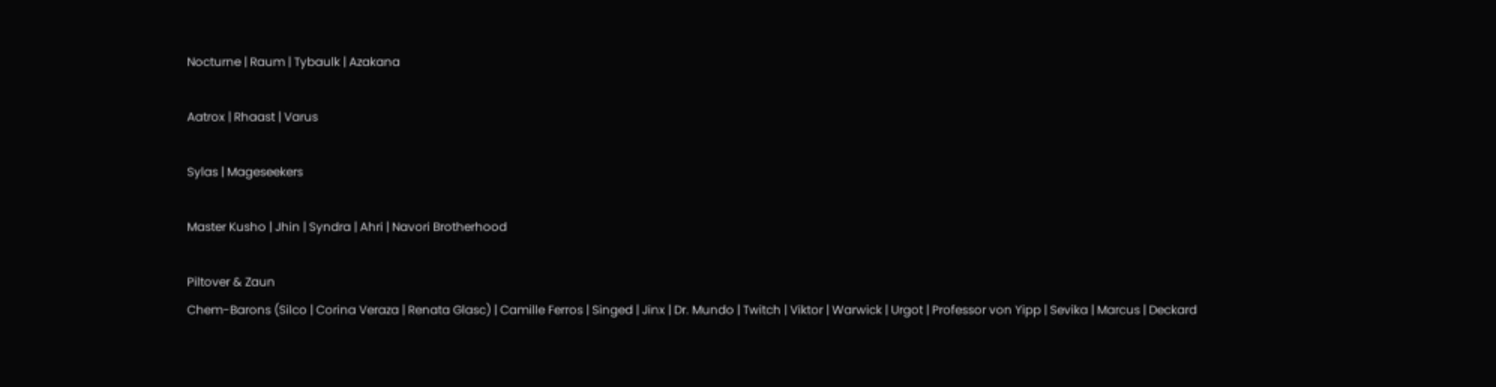Nocturne | Raum | Tybaulk | Azakana

Aatrox | Rhaast | Varus

Sylas | Mageseekers

Master Kusho | Jhin | Syndra | Ahri | Navori Brotherhood

Piltover & Zaun
Chem-Barons (Silco | Corina Veraza | Renata Glasc) | Camille Ferros | Singed | Jinx | Dr. Mundo | Twitch | Viktor | Warwick | Urgot | Professor von Yipp | Sevika | Marcus | Deckard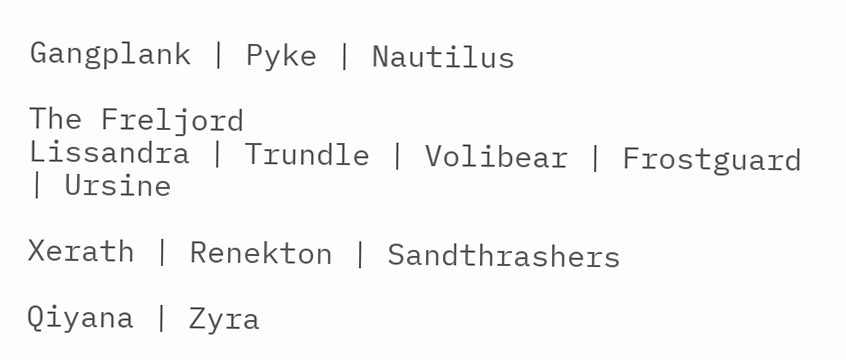Gangplank | Pyke | Nautilus

The Freljord
Lissandra | Trundle | Volibear | Frostguard | Ursine

Xerath | Renekton | Sandthrashers

Qiyana | Zyra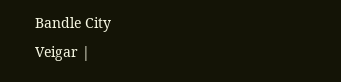Bandle City
Veigar |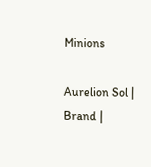Minions

Aurelion Sol | Brand |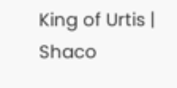King of Urtis | Shaco